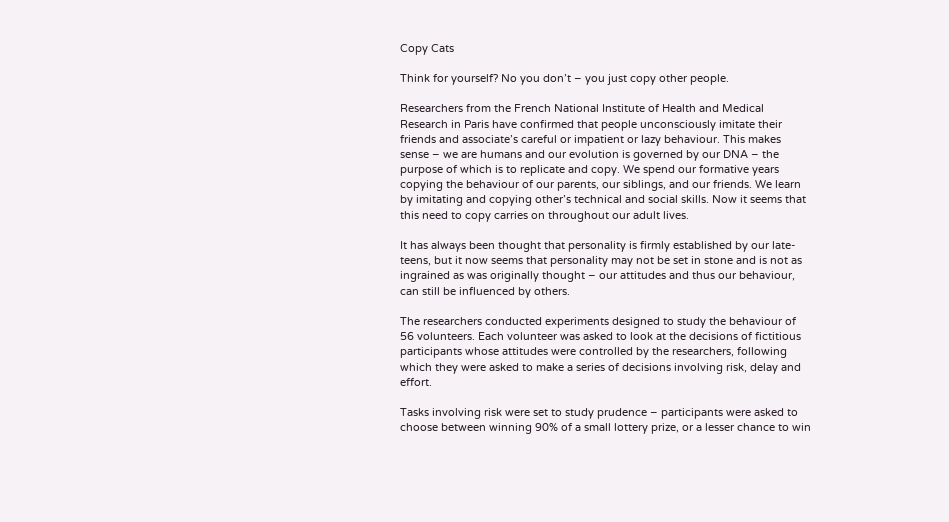Copy Cats

Think for yourself? No you don’t – you just copy other people.

Researchers from the French National Institute of Health and Medical Research in Paris have confirmed that people unconsciously imitate their friends and associate’s careful or impatient or lazy behaviour. This makes sense – we are humans and our evolution is governed by our DNA – the purpose of which is to replicate and copy. We spend our formative years copying the behaviour of our parents, our siblings, and our friends. We learn by imitating and copying other’s technical and social skills. Now it seems that this need to copy carries on throughout our adult lives.

It has always been thought that personality is firmly established by our late-teens, but it now seems that personality may not be set in stone and is not as ingrained as was originally thought – our attitudes and thus our behaviour, can still be influenced by others.

The researchers conducted experiments designed to study the behaviour of 56 volunteers. Each volunteer was asked to look at the decisions of fictitious participants whose attitudes were controlled by the researchers, following which they were asked to make a series of decisions involving risk, delay and effort.

Tasks involving risk were set to study prudence – participants were asked to choose between winning 90% of a small lottery prize, or a lesser chance to win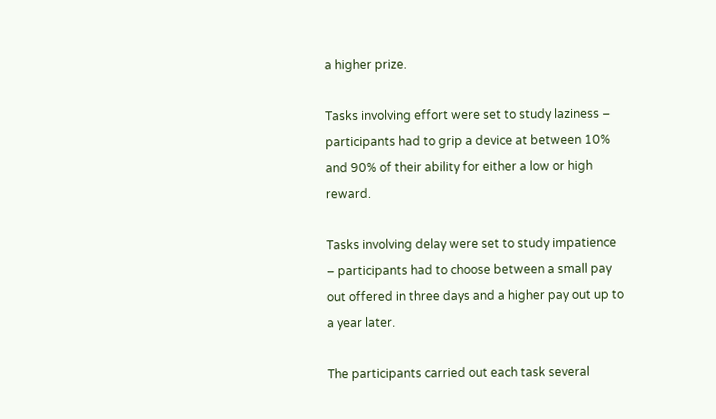a higher prize.

Tasks involving effort were set to study laziness – participants had to grip a device at between 10% and 90% of their ability for either a low or high reward.

Tasks involving delay were set to study impatience – participants had to choose between a small pay out offered in three days and a higher pay out up to a year later.

The participants carried out each task several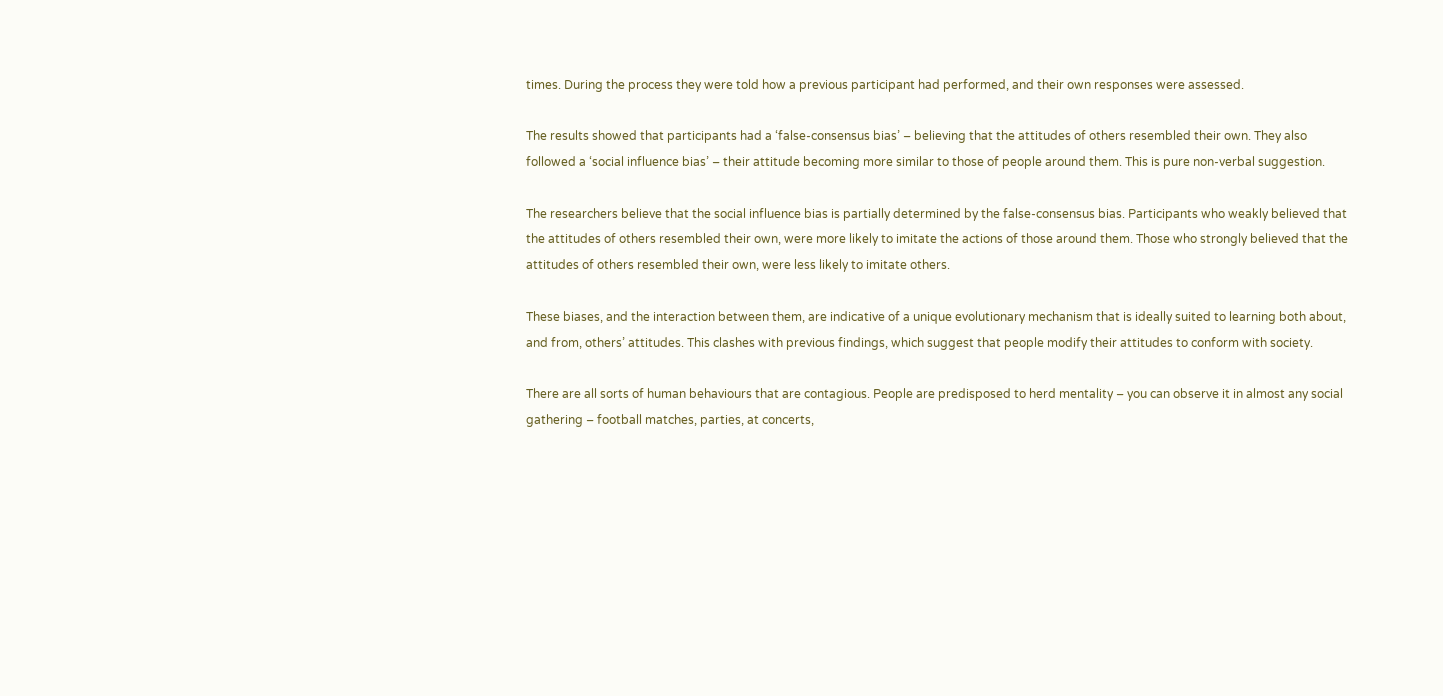times. During the process they were told how a previous participant had performed, and their own responses were assessed.

The results showed that participants had a ‘false-consensus bias’ – believing that the attitudes of others resembled their own. They also followed a ‘social influence bias’ – their attitude becoming more similar to those of people around them. This is pure non-verbal suggestion.

The researchers believe that the social influence bias is partially determined by the false-consensus bias. Participants who weakly believed that the attitudes of others resembled their own, were more likely to imitate the actions of those around them. Those who strongly believed that the attitudes of others resembled their own, were less likely to imitate others.

These biases, and the interaction between them, are indicative of a unique evolutionary mechanism that is ideally suited to learning both about, and from, others’ attitudes. This clashes with previous findings, which suggest that people modify their attitudes to conform with society.

There are all sorts of human behaviours that are contagious. People are predisposed to herd mentality – you can observe it in almost any social gathering – football matches, parties, at concerts,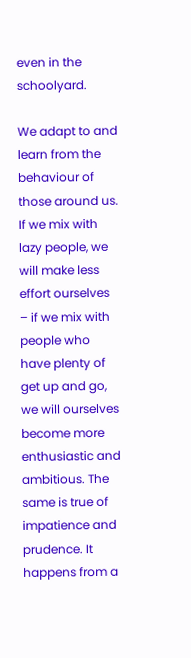even in the schoolyard.

We adapt to and learn from the behaviour of those around us. If we mix with lazy people, we will make less effort ourselves – if we mix with people who have plenty of get up and go, we will ourselves become more enthusiastic and ambitious. The same is true of impatience and prudence. It happens from a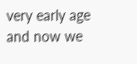very early age and now we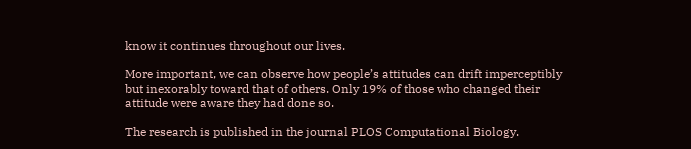know it continues throughout our lives.

More important, we can observe how people’s attitudes can drift imperceptibly but inexorably toward that of others. Only 19% of those who changed their attitude were aware they had done so.

The research is published in the journal PLOS Computational Biology.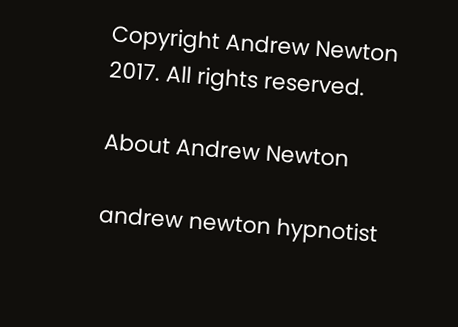Copyright Andrew Newton 2017. All rights reserved.

About Andrew Newton

andrew newton hypnotist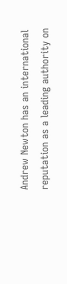Andrew Newton has an international reputation as a leading authority on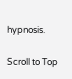hypnosis.

Scroll to Top